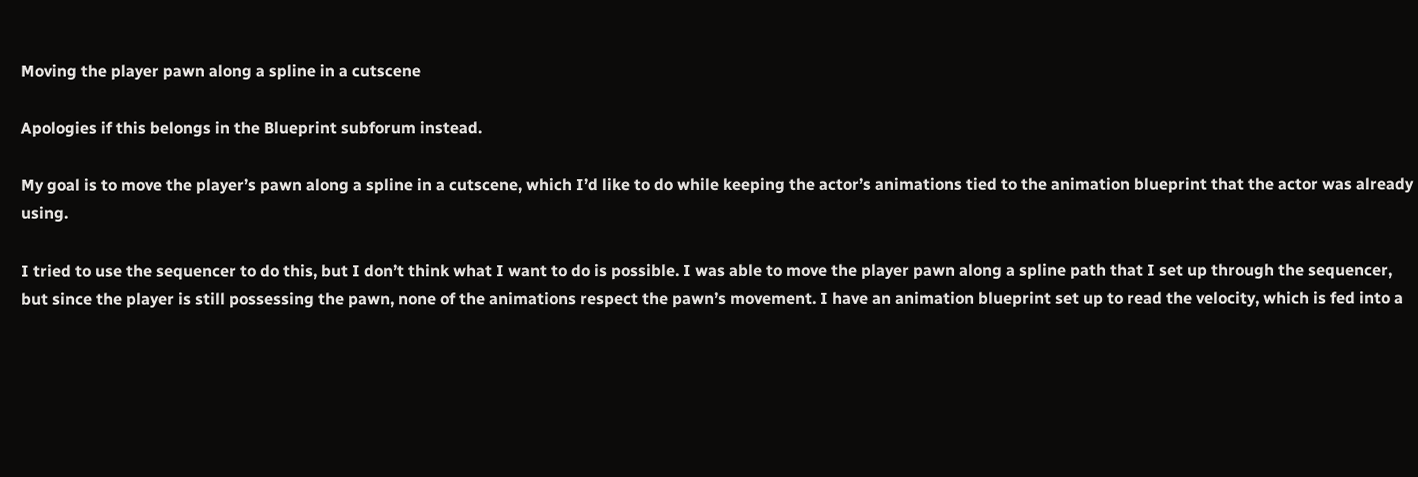Moving the player pawn along a spline in a cutscene

Apologies if this belongs in the Blueprint subforum instead.

My goal is to move the player’s pawn along a spline in a cutscene, which I’d like to do while keeping the actor’s animations tied to the animation blueprint that the actor was already using.

I tried to use the sequencer to do this, but I don’t think what I want to do is possible. I was able to move the player pawn along a spline path that I set up through the sequencer, but since the player is still possessing the pawn, none of the animations respect the pawn’s movement. I have an animation blueprint set up to read the velocity, which is fed into a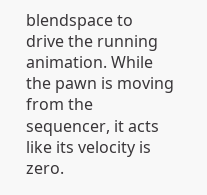blendspace to drive the running animation. While the pawn is moving from the sequencer, it acts like its velocity is zero.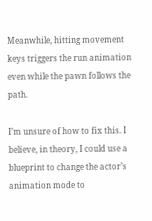Meanwhile, hitting movement keys triggers the run animation even while the pawn follows the path.

I’m unsure of how to fix this. I believe, in theory, I could use a blueprint to change the actor’s animation mode to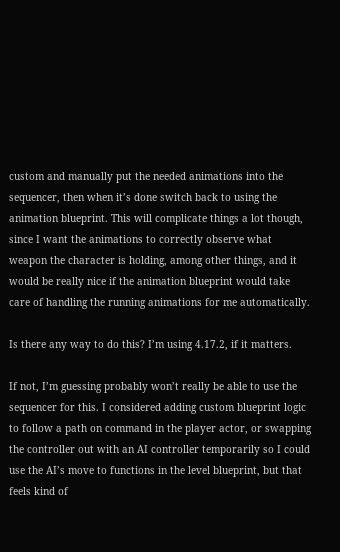custom and manually put the needed animations into the sequencer, then when it’s done switch back to using the animation blueprint. This will complicate things a lot though, since I want the animations to correctly observe what weapon the character is holding, among other things, and it would be really nice if the animation blueprint would take care of handling the running animations for me automatically.

Is there any way to do this? I’m using 4.17.2, if it matters.

If not, I’m guessing probably won’t really be able to use the sequencer for this. I considered adding custom blueprint logic to follow a path on command in the player actor, or swapping the controller out with an AI controller temporarily so I could use the AI’s move to functions in the level blueprint, but that feels kind of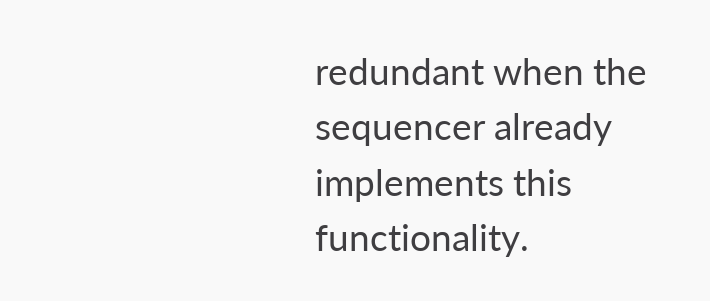redundant when the sequencer already implements this functionality.